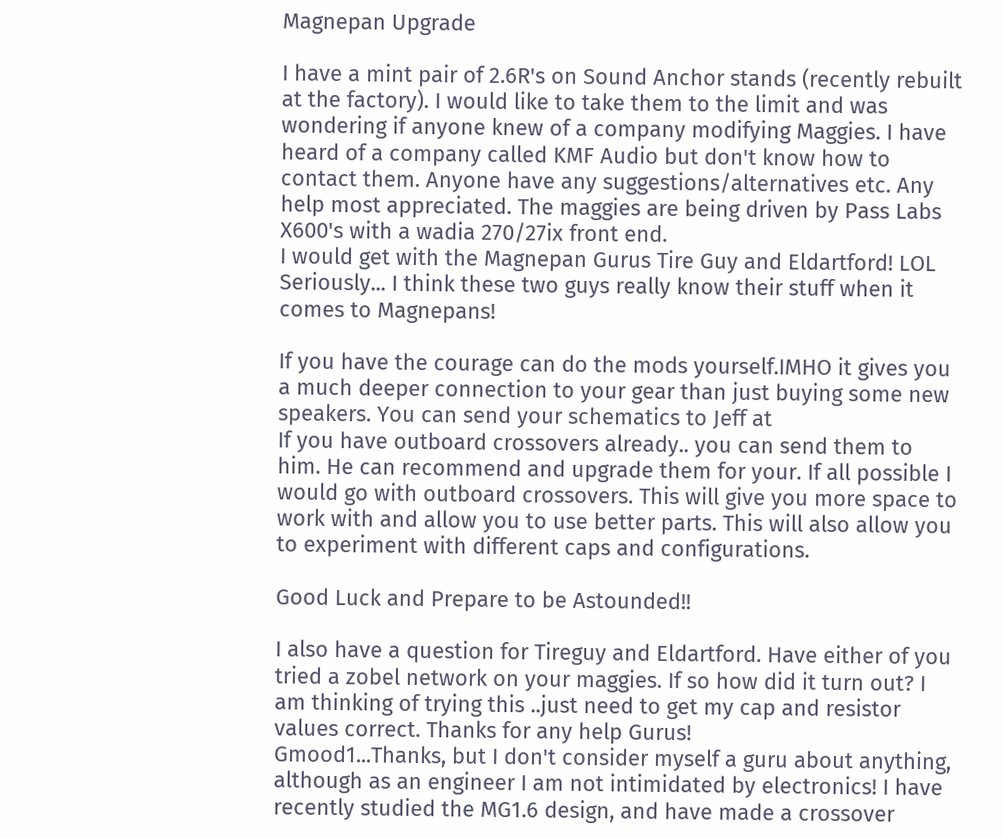Magnepan Upgrade

I have a mint pair of 2.6R's on Sound Anchor stands (recently rebuilt at the factory). I would like to take them to the limit and was wondering if anyone knew of a company modifying Maggies. I have heard of a company called KMF Audio but don't know how to contact them. Anyone have any suggestions/alternatives etc. Any help most appreciated. The maggies are being driven by Pass Labs X600's with a wadia 270/27ix front end.
I would get with the Magnepan Gurus Tire Guy and Eldartford! LOL Seriously... I think these two guys really know their stuff when it comes to Magnepans!

If you have the courage can do the mods yourself.IMHO it gives you a much deeper connection to your gear than just buying some new speakers. You can send your schematics to Jeff at
If you have outboard crossovers already.. you can send them to him. He can recommend and upgrade them for your. If all possible I would go with outboard crossovers. This will give you more space to work with and allow you to use better parts. This will also allow you to experiment with different caps and configurations.

Good Luck and Prepare to be Astounded!!

I also have a question for Tireguy and Eldartford. Have either of you tried a zobel network on your maggies. If so how did it turn out? I am thinking of trying this ..just need to get my cap and resistor values correct. Thanks for any help Gurus!
Gmood1...Thanks, but I don't consider myself a guru about anything, although as an engineer I am not intimidated by electronics! I have recently studied the MG1.6 design, and have made a crossover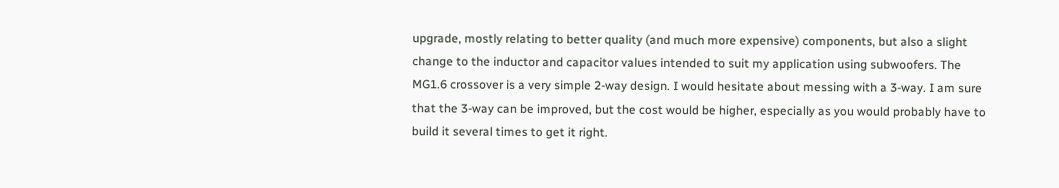upgrade, mostly relating to better quality (and much more expensive) components, but also a slight change to the inductor and capacitor values intended to suit my application using subwoofers. The MG1.6 crossover is a very simple 2-way design. I would hesitate about messing with a 3-way. I am sure that the 3-way can be improved, but the cost would be higher, especially as you would probably have to build it several times to get it right.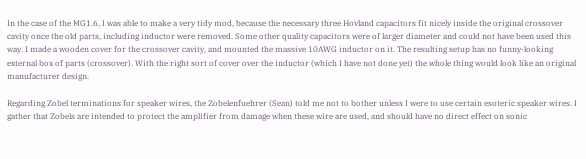In the case of the MG1.6, I was able to make a very tidy mod, because the necessary three Hovland capacitors fit nicely inside the original crossover cavity once the old parts, including inductor were removed. Some other quality capacitors were of larger diameter and could not have been used this way. I made a wooden cover for the crossover cavity, and mounted the massive 10AWG inductor on it. The resulting setup has no funny-looking external box of parts (crossover). With the right sort of cover over the inductor (which I have not done yet) the whole thing would look like an original manufacturer design.

Regarding Zobel terminations for speaker wires, the Zobelenfuehrer (Sean) told me not to bother unless I were to use certain esoteric speaker wires. I gather that Zobels are intended to protect the amplifier from damage when these wire are used, and should have no direct effect on sonic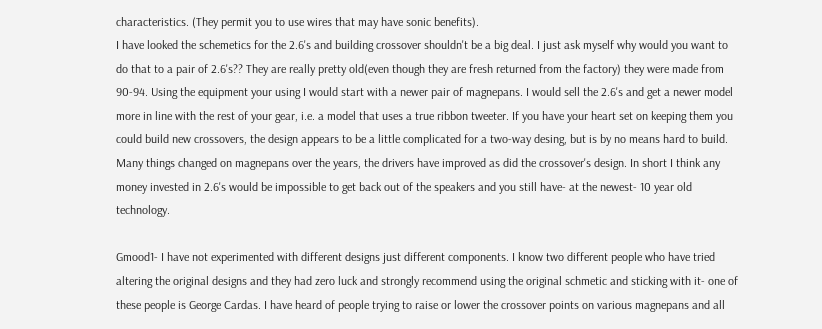characteristics. (They permit you to use wires that may have sonic benefits).
I have looked the schemetics for the 2.6's and building crossover shouldn't be a big deal. I just ask myself why would you want to do that to a pair of 2.6's?? They are really pretty old(even though they are fresh returned from the factory) they were made from 90-94. Using the equipment your using I would start with a newer pair of magnepans. I would sell the 2.6's and get a newer model more in line with the rest of your gear, i.e. a model that uses a true ribbon tweeter. If you have your heart set on keeping them you could build new crossovers, the design appears to be a little complicated for a two-way desing, but is by no means hard to build. Many things changed on magnepans over the years, the drivers have improved as did the crossover's design. In short I think any money invested in 2.6's would be impossible to get back out of the speakers and you still have- at the newest- 10 year old technology.

Gmood1- I have not experimented with different designs just different components. I know two different people who have tried altering the original designs and they had zero luck and strongly recommend using the original schmetic and sticking with it- one of these people is George Cardas. I have heard of people trying to raise or lower the crossover points on various magnepans and all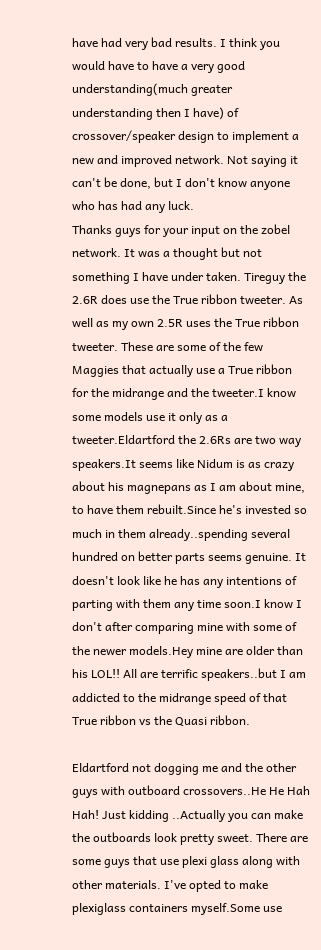have had very bad results. I think you would have to have a very good understanding(much greater understanding then I have) of crossover/speaker design to implement a new and improved network. Not saying it can't be done, but I don't know anyone who has had any luck.
Thanks guys for your input on the zobel network. It was a thought but not something I have under taken. Tireguy the 2.6R does use the True ribbon tweeter. As well as my own 2.5R uses the True ribbon tweeter. These are some of the few Maggies that actually use a True ribbon for the midrange and the tweeter.I know some models use it only as a tweeter.Eldartford the 2.6Rs are two way speakers.It seems like Nidum is as crazy about his magnepans as I am about mine, to have them rebuilt.Since he's invested so much in them already..spending several hundred on better parts seems genuine. It doesn't look like he has any intentions of parting with them any time soon.I know I don't after comparing mine with some of the newer models.Hey mine are older than his LOL!! All are terrific speakers..but I am addicted to the midrange speed of that True ribbon vs the Quasi ribbon.

Eldartford not dogging me and the other guys with outboard crossovers..He He Hah Hah! Just kidding ..Actually you can make the outboards look pretty sweet. There are some guys that use plexi glass along with other materials. I've opted to make plexiglass containers myself.Some use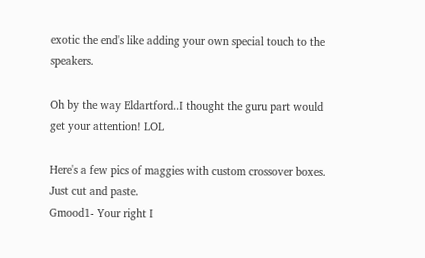exotic the end's like adding your own special touch to the speakers.

Oh by the way Eldartford..I thought the guru part would get your attention! LOL

Here's a few pics of maggies with custom crossover boxes.
Just cut and paste.
Gmood1- Your right I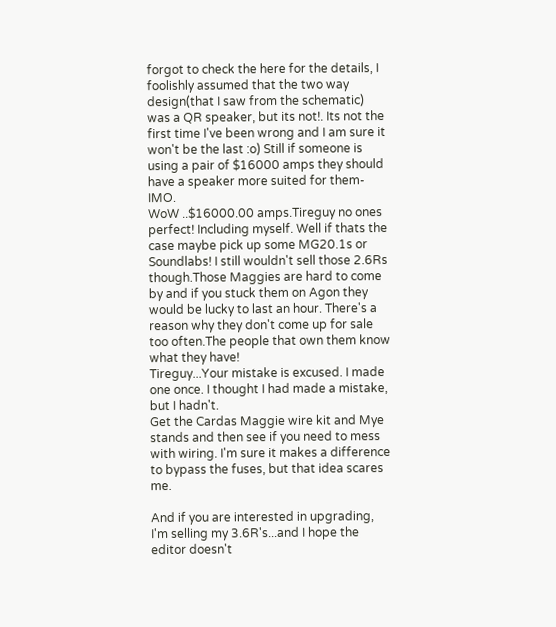forgot to check the here for the details, I foolishly assumed that the two way design(that I saw from the schematic) was a QR speaker, but its not!. Its not the first time I've been wrong and I am sure it won't be the last :o) Still if someone is using a pair of $16000 amps they should have a speaker more suited for them- IMO.
WoW ..$16000.00 amps.Tireguy no ones perfect! Including myself. Well if thats the case maybe pick up some MG20.1s or Soundlabs! I still wouldn't sell those 2.6Rs though.Those Maggies are hard to come by and if you stuck them on Agon they would be lucky to last an hour. There's a reason why they don't come up for sale too often.The people that own them know what they have!
Tireguy...Your mistake is excused. I made one once. I thought I had made a mistake, but I hadn't.
Get the Cardas Maggie wire kit and Mye stands and then see if you need to mess with wiring. I'm sure it makes a difference to bypass the fuses, but that idea scares me.

And if you are interested in upgrading, I'm selling my 3.6R's...and I hope the editor doesn't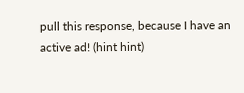pull this response, because I have an active ad! (hint hint)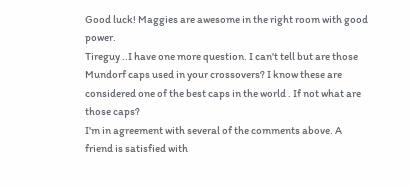Good luck! Maggies are awesome in the right room with good power.
Tireguy ..I have one more question. I can't tell but are those Mundorf caps used in your crossovers? I know these are considered one of the best caps in the world . If not what are those caps?
I'm in agreement with several of the comments above. A friend is satisfied with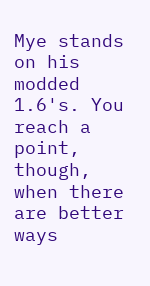Mye stands on his modded 1.6's. You reach a point, though, when there are better ways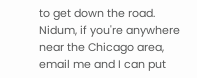to get down the road. Nidum, if you're anywhere near the Chicago area, email me and I can put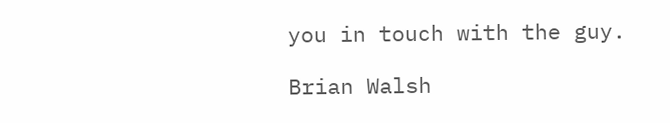you in touch with the guy.

Brian Walsh